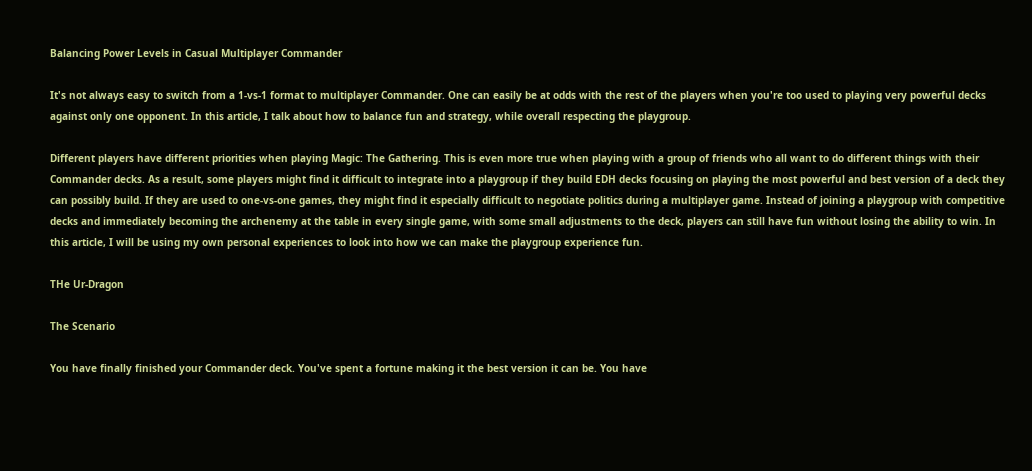Balancing Power Levels in Casual Multiplayer Commander

It's not always easy to switch from a 1-vs-1 format to multiplayer Commander. One can easily be at odds with the rest of the players when you're too used to playing very powerful decks against only one opponent. In this article, I talk about how to balance fun and strategy, while overall respecting the playgroup.

Different players have different priorities when playing Magic: The Gathering. This is even more true when playing with a group of friends who all want to do different things with their Commander decks. As a result, some players might find it difficult to integrate into a playgroup if they build EDH decks focusing on playing the most powerful and best version of a deck they can possibly build. If they are used to one-vs-one games, they might find it especially difficult to negotiate politics during a multiplayer game. Instead of joining a playgroup with competitive decks and immediately becoming the archenemy at the table in every single game, with some small adjustments to the deck, players can still have fun without losing the ability to win. In this article, I will be using my own personal experiences to look into how we can make the playgroup experience fun.

THe Ur-Dragon

The Scenario

You have finally finished your Commander deck. You've spent a fortune making it the best version it can be. You have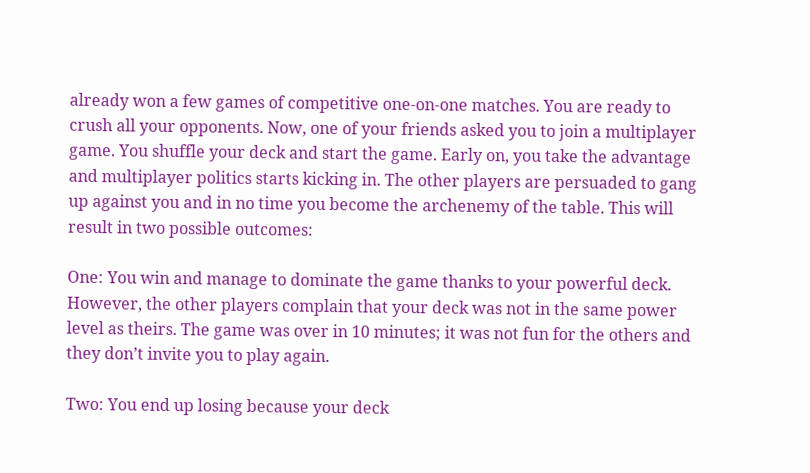already won a few games of competitive one-on-one matches. You are ready to crush all your opponents. Now, one of your friends asked you to join a multiplayer game. You shuffle your deck and start the game. Early on, you take the advantage and multiplayer politics starts kicking in. The other players are persuaded to gang up against you and in no time you become the archenemy of the table. This will result in two possible outcomes:

One: You win and manage to dominate the game thanks to your powerful deck. However, the other players complain that your deck was not in the same power level as theirs. The game was over in 10 minutes; it was not fun for the others and they don’t invite you to play again.

Two: You end up losing because your deck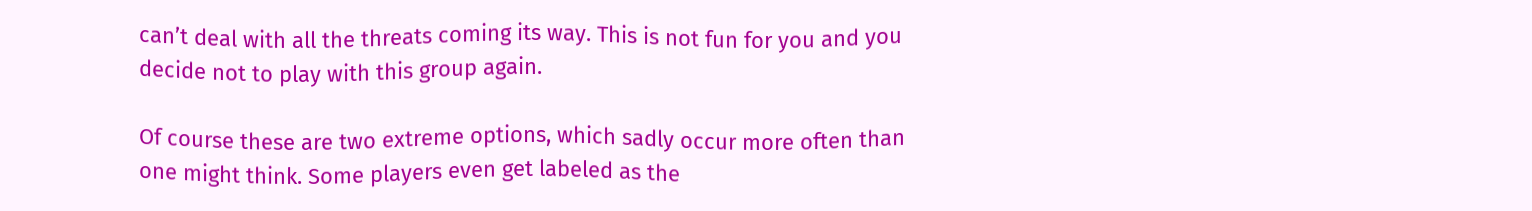can’t deal with all the threats coming its way. This is not fun for you and you decide not to play with this group again.

Of course these are two extreme options, which sadly occur more often than one might think. Some players even get labeled as the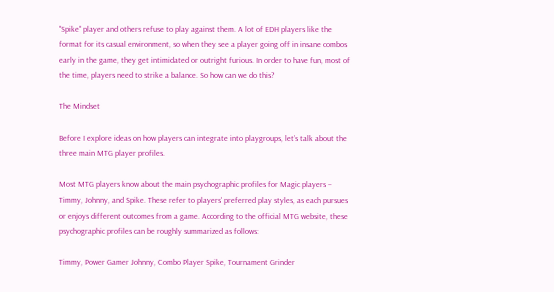"Spike" player and others refuse to play against them. A lot of EDH players like the format for its casual environment, so when they see a player going off in insane combos early in the game, they get intimidated or outright furious. In order to have fun, most of the time, players need to strike a balance. So how can we do this?

The Mindset

Before I explore ideas on how players can integrate into playgroups, let’s talk about the three main MTG player profiles.

Most MTG players know about the main psychographic profiles for Magic players – Timmy, Johnny, and Spike. These refer to players' preferred play styles, as each pursues or enjoys different outcomes from a game. According to the official MTG website, these psychographic profiles can be roughly summarized as follows:

Timmy, Power Gamer Johnny, Combo Player Spike, Tournament Grinder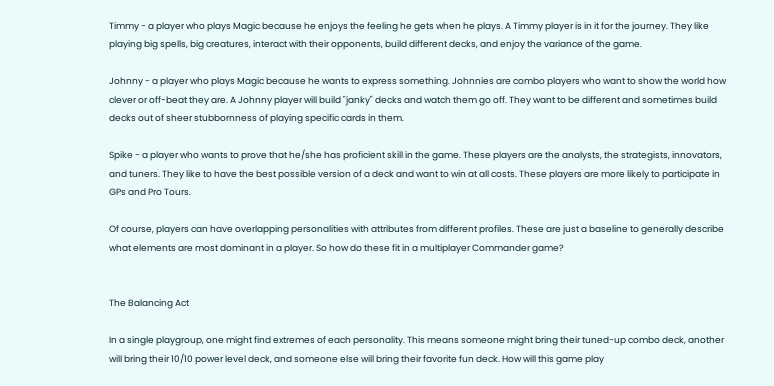Timmy - a player who plays Magic because he enjoys the feeling he gets when he plays. A Timmy player is in it for the journey. They like playing big spells, big creatures, interact with their opponents, build different decks, and enjoy the variance of the game.

Johnny - a player who plays Magic because he wants to express something. Johnnies are combo players who want to show the world how clever or off-beat they are. A Johnny player will build "janky" decks and watch them go off. They want to be different and sometimes build decks out of sheer stubbornness of playing specific cards in them.

Spike - a player who wants to prove that he/she has proficient skill in the game. These players are the analysts, the strategists, innovators, and tuners. They like to have the best possible version of a deck and want to win at all costs. These players are more likely to participate in GPs and Pro Tours.

Of course, players can have overlapping personalities with attributes from different profiles. These are just a baseline to generally describe what elements are most dominant in a player. So how do these fit in a multiplayer Commander game?


The Balancing Act

In a single playgroup, one might find extremes of each personality. This means someone might bring their tuned-up combo deck, another will bring their 10/10 power level deck, and someone else will bring their favorite fun deck. How will this game play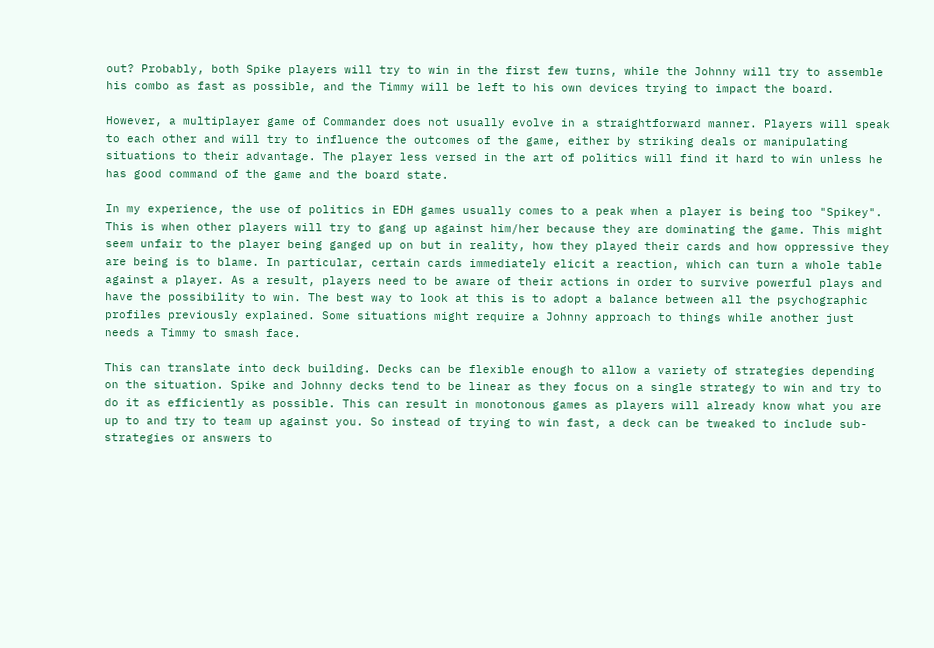out? Probably, both Spike players will try to win in the first few turns, while the Johnny will try to assemble his combo as fast as possible, and the Timmy will be left to his own devices trying to impact the board.

However, a multiplayer game of Commander does not usually evolve in a straightforward manner. Players will speak to each other and will try to influence the outcomes of the game, either by striking deals or manipulating situations to their advantage. The player less versed in the art of politics will find it hard to win unless he has good command of the game and the board state.

In my experience, the use of politics in EDH games usually comes to a peak when a player is being too "Spikey". This is when other players will try to gang up against him/her because they are dominating the game. This might seem unfair to the player being ganged up on but in reality, how they played their cards and how oppressive they are being is to blame. In particular, certain cards immediately elicit a reaction, which can turn a whole table against a player. As a result, players need to be aware of their actions in order to survive powerful plays and have the possibility to win. The best way to look at this is to adopt a balance between all the psychographic profiles previously explained. Some situations might require a Johnny approach to things while another just needs a Timmy to smash face.

This can translate into deck building. Decks can be flexible enough to allow a variety of strategies depending on the situation. Spike and Johnny decks tend to be linear as they focus on a single strategy to win and try to do it as efficiently as possible. This can result in monotonous games as players will already know what you are up to and try to team up against you. So instead of trying to win fast, a deck can be tweaked to include sub-strategies or answers to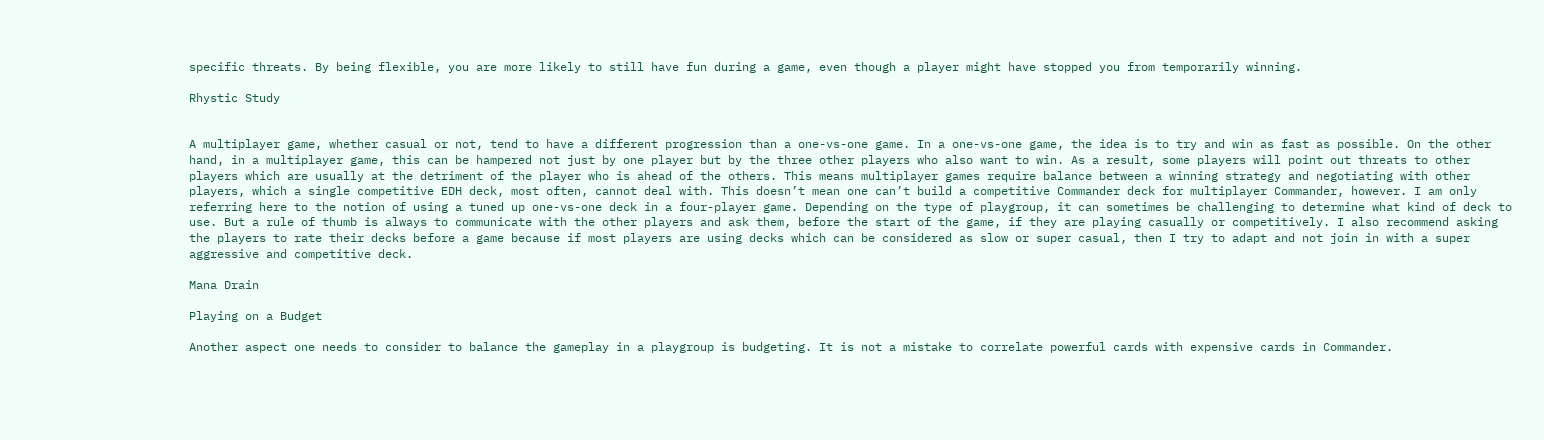specific threats. By being flexible, you are more likely to still have fun during a game, even though a player might have stopped you from temporarily winning.

Rhystic Study


A multiplayer game, whether casual or not, tend to have a different progression than a one-vs-one game. In a one-vs-one game, the idea is to try and win as fast as possible. On the other hand, in a multiplayer game, this can be hampered not just by one player but by the three other players who also want to win. As a result, some players will point out threats to other players which are usually at the detriment of the player who is ahead of the others. This means multiplayer games require balance between a winning strategy and negotiating with other players, which a single competitive EDH deck, most often, cannot deal with. This doesn’t mean one can’t build a competitive Commander deck for multiplayer Commander, however. I am only referring here to the notion of using a tuned up one-vs-one deck in a four-player game. Depending on the type of playgroup, it can sometimes be challenging to determine what kind of deck to use. But a rule of thumb is always to communicate with the other players and ask them, before the start of the game, if they are playing casually or competitively. I also recommend asking the players to rate their decks before a game because if most players are using decks which can be considered as slow or super casual, then I try to adapt and not join in with a super aggressive and competitive deck.

Mana Drain

Playing on a Budget

Another aspect one needs to consider to balance the gameplay in a playgroup is budgeting. It is not a mistake to correlate powerful cards with expensive cards in Commander.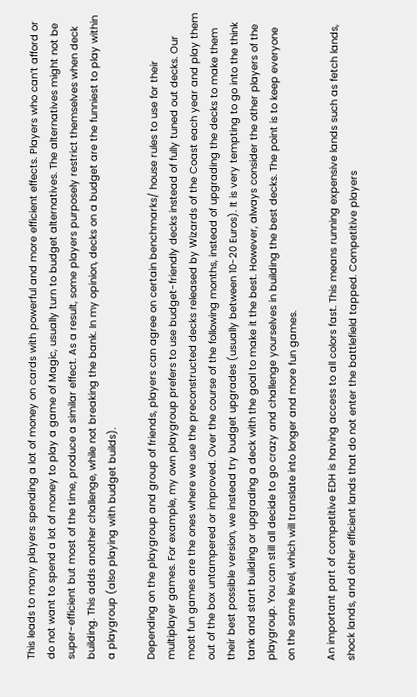This leads to many players spending a lot of money on cards with powerful and more efficient effects. Players who can’t afford or do not want to spend a lot of money to play a game of Magic, usually turn to budget alternatives. The alternatives might not be super-efficient but most of the time, produce a similar effect. As a result, some players purposely restrict themselves when deck building. This adds another challenge, while not breaking the bank. In my opinion, decks on a budget are the funniest to play within a playgroup (also playing with budget builds).

Depending on the playgroup and group of friends, players can agree on certain benchmarks/ house rules to use for their multiplayer games. For example, my own playgroup prefers to use budget-friendly decks instead of fully tuned out decks. Our most fun games are the ones where we use the preconstructed decks released by Wizards of the Coast each year and play them out of the box untampered or improved. Over the course of the following months, instead of upgrading the decks to make them their best possible version, we instead try budget upgrades (usually between 10-20 Euros). It is very tempting to go into the think tank and start building or upgrading a deck with the goal to make it the best. However, always consider the other players of the playgroup. You can still all decide to go crazy and challenge yourselves in building the best decks. The point is to keep everyone on the same level, which will translate into longer and more fun games.

An important part of competitive EDH is having access to all colors fast. This means running expensive lands such as fetch lands, shock lands, and other efficient lands that do not enter the battlefield tapped. Competitive players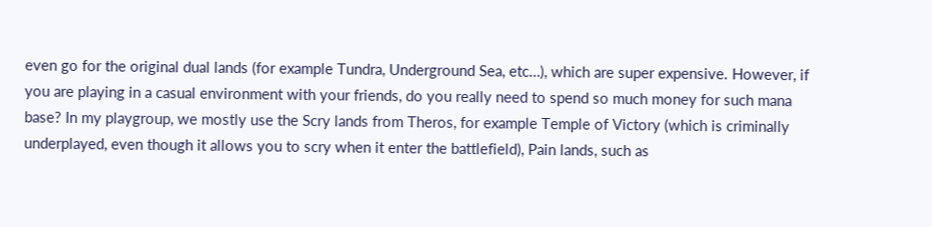even go for the original dual lands (for example Tundra, Underground Sea, etc…), which are super expensive. However, if you are playing in a casual environment with your friends, do you really need to spend so much money for such mana base? In my playgroup, we mostly use the Scry lands from Theros, for example Temple of Victory (which is criminally underplayed, even though it allows you to scry when it enter the battlefield), Pain lands, such as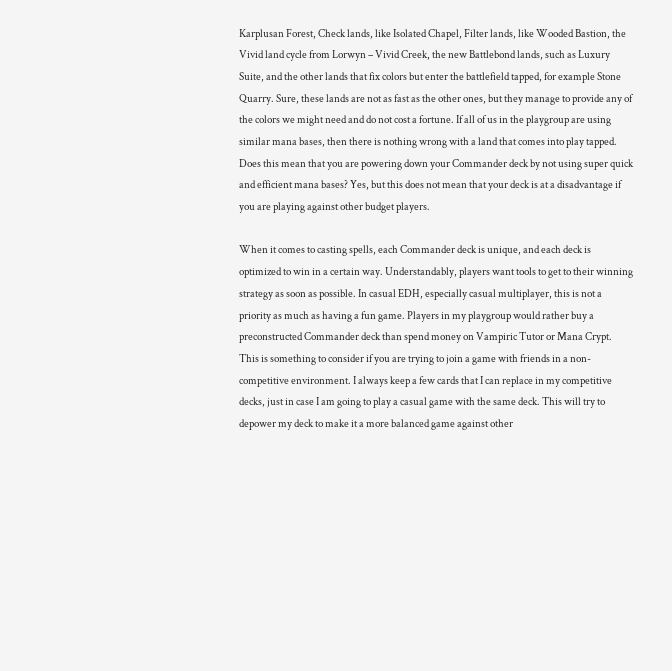Karplusan Forest, Check lands, like Isolated Chapel, Filter lands, like Wooded Bastion, the Vivid land cycle from Lorwyn – Vivid Creek, the new Battlebond lands, such as Luxury Suite, and the other lands that fix colors but enter the battlefield tapped, for example Stone Quarry. Sure, these lands are not as fast as the other ones, but they manage to provide any of the colors we might need and do not cost a fortune. If all of us in the playgroup are using similar mana bases, then there is nothing wrong with a land that comes into play tapped. Does this mean that you are powering down your Commander deck by not using super quick and efficient mana bases? Yes, but this does not mean that your deck is at a disadvantage if you are playing against other budget players.

When it comes to casting spells, each Commander deck is unique, and each deck is optimized to win in a certain way. Understandably, players want tools to get to their winning strategy as soon as possible. In casual EDH, especially casual multiplayer, this is not a priority as much as having a fun game. Players in my playgroup would rather buy a preconstructed Commander deck than spend money on Vampiric Tutor or Mana Crypt. This is something to consider if you are trying to join a game with friends in a non-competitive environment. I always keep a few cards that I can replace in my competitive decks, just in case I am going to play a casual game with the same deck. This will try to depower my deck to make it a more balanced game against other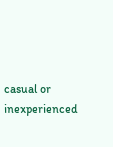casual or inexperienced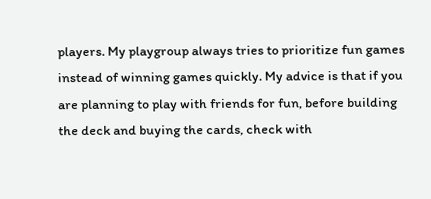players. My playgroup always tries to prioritize fun games instead of winning games quickly. My advice is that if you are planning to play with friends for fun, before building the deck and buying the cards, check with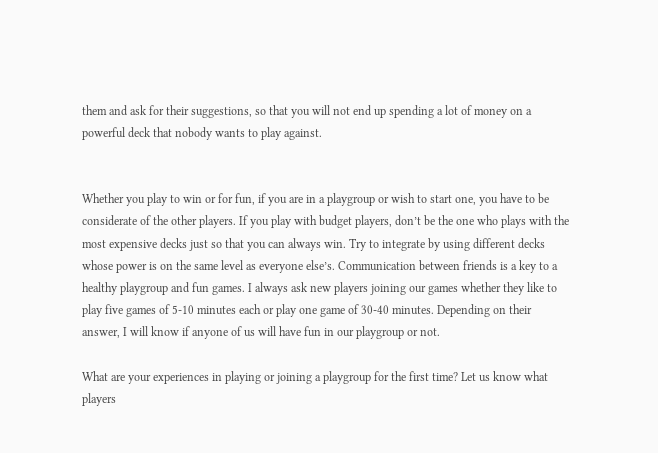them and ask for their suggestions, so that you will not end up spending a lot of money on a powerful deck that nobody wants to play against.


Whether you play to win or for fun, if you are in a playgroup or wish to start one, you have to be considerate of the other players. If you play with budget players, don’t be the one who plays with the most expensive decks just so that you can always win. Try to integrate by using different decks whose power is on the same level as everyone else’s. Communication between friends is a key to a healthy playgroup and fun games. I always ask new players joining our games whether they like to play five games of 5-10 minutes each or play one game of 30-40 minutes. Depending on their answer, I will know if anyone of us will have fun in our playgroup or not.

What are your experiences in playing or joining a playgroup for the first time? Let us know what players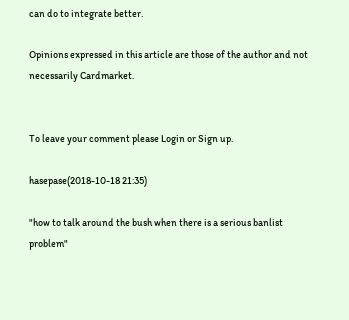can do to integrate better.

Opinions expressed in this article are those of the author and not necessarily Cardmarket.


To leave your comment please Login or Sign up.

hasepase(2018-10-18 21:35)

"how to talk around the bush when there is a serious banlist problem"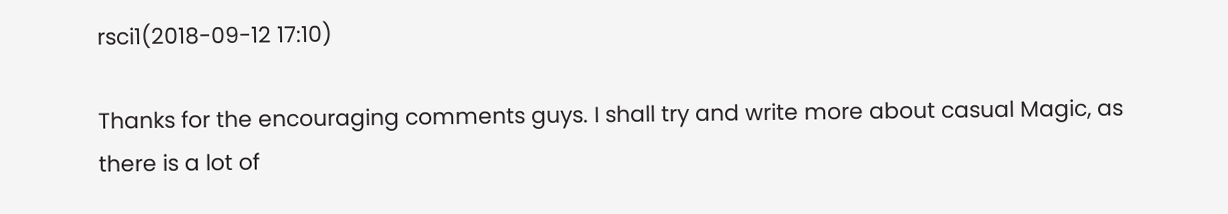rsci1(2018-09-12 17:10)

Thanks for the encouraging comments guys. I shall try and write more about casual Magic, as there is a lot of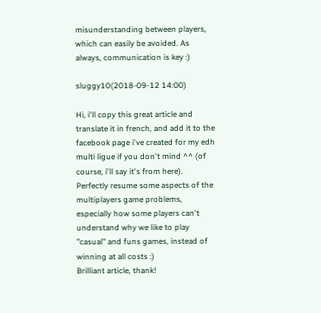misunderstanding between players, which can easily be avoided. As always, communication is key :)

sluggy10(2018-09-12 14:00)

Hi, i'll copy this great article and translate it in french, and add it to the facebook page i've created for my edh multi ligue if you don't mind ^^ (of course, i'll say it's from here).
Perfectly resume some aspects of the multiplayers game problems, especially how some players can't understand why we like to play "casual" and funs games, instead of winning at all costs :)
Brilliant article, thank!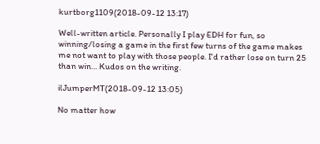kurtborg1109(2018-09-12 13:17)

Well-written article. Personally I play EDH for fun, so winning/losing a game in the first few turns of the game makes me not want to play with those people. I'd rather lose on turn 25 than win... Kudos on the writing.

ilJumperMT(2018-09-12 13:05)

No matter how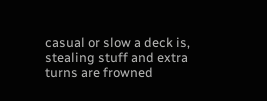casual or slow a deck is, stealing stuff and extra turns are frowned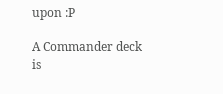upon :P

A Commander deck is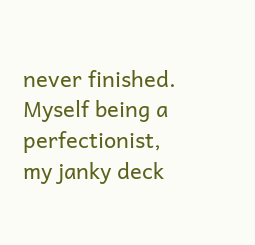never finished. Myself being a perfectionist, my janky deck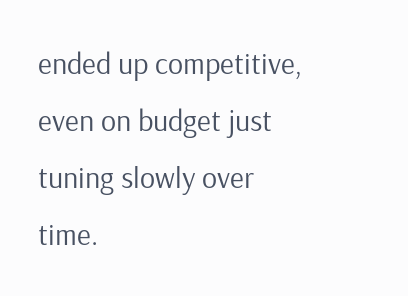ended up competitive, even on budget just tuning slowly over time.